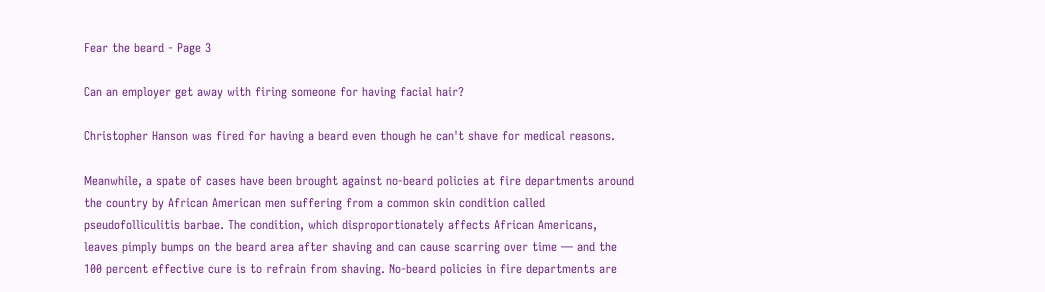Fear the beard - Page 3

Can an employer get away with firing someone for having facial hair?

Christopher Hanson was fired for having a beard even though he can't shave for medical reasons.

Meanwhile, a spate of cases have been brought against no-beard policies at fire departments around the country by African American men suffering from a common skin condition called pseudofolliculitis barbae. The condition, which disproportionately affects African Americans, leaves pimply bumps on the beard area after shaving and can cause scarring over time — and the 100 percent effective cure is to refrain from shaving. No-beard policies in fire departments are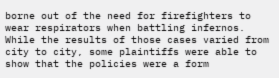borne out of the need for firefighters to wear respirators when battling infernos. While the results of those cases varied from city to city, some plaintiffs were able to show that the policies were a form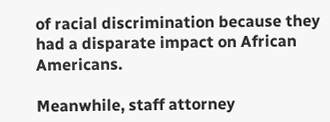of racial discrimination because they had a disparate impact on African Americans.

Meanwhile, staff attorney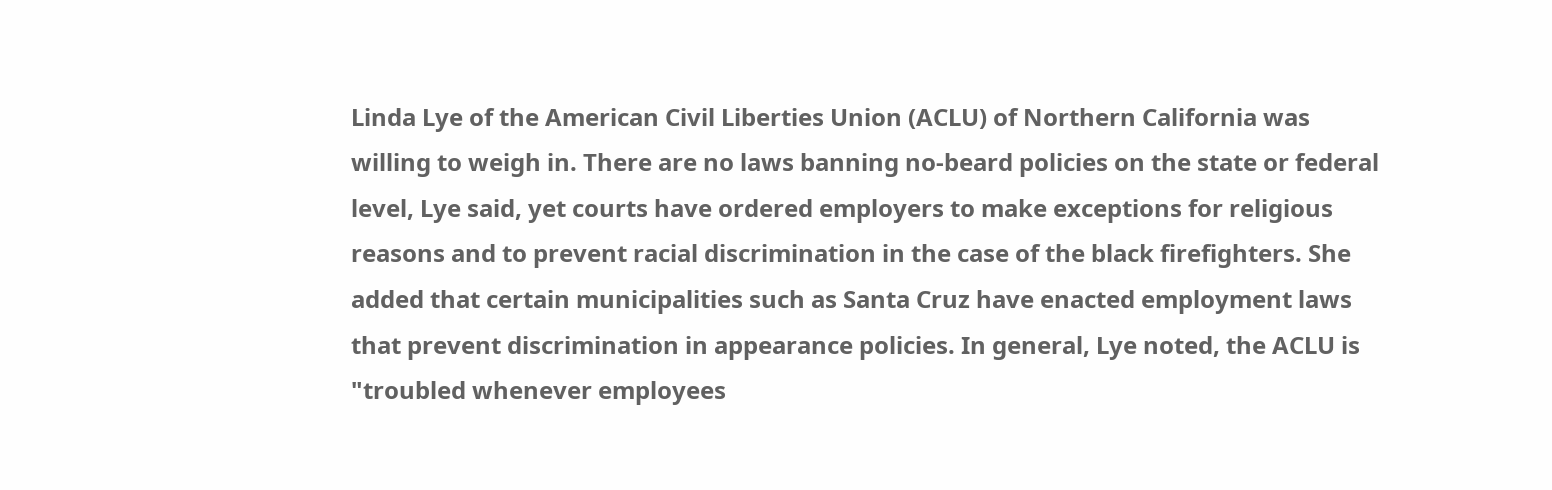Linda Lye of the American Civil Liberties Union (ACLU) of Northern California was willing to weigh in. There are no laws banning no-beard policies on the state or federal level, Lye said, yet courts have ordered employers to make exceptions for religious reasons and to prevent racial discrimination in the case of the black firefighters. She added that certain municipalities such as Santa Cruz have enacted employment laws that prevent discrimination in appearance policies. In general, Lye noted, the ACLU is "troubled whenever employees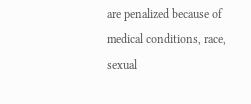are penalized because of medical conditions, race, sexual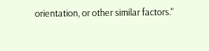orientation, or other similar factors."